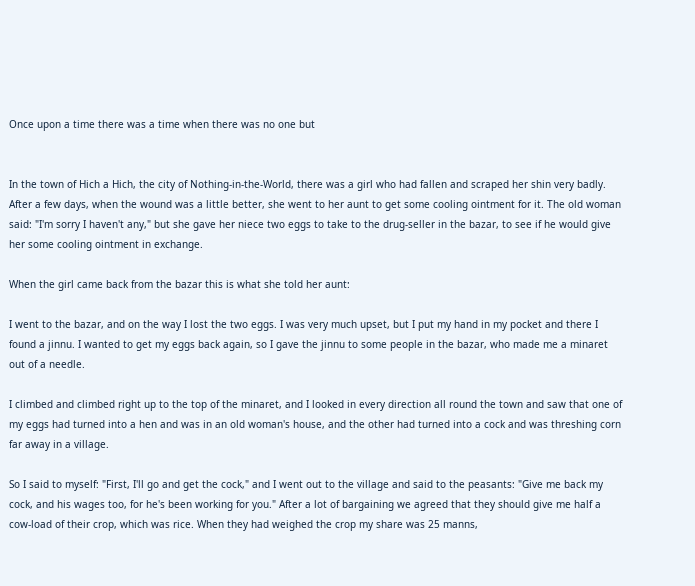Once upon a time there was a time when there was no one but


In the town of Hich a Hich, the city of Nothing-in-the-World, there was a girl who had fallen and scraped her shin very badly. After a few days, when the wound was a little better, she went to her aunt to get some cooling ointment for it. The old woman said: "I'm sorry I haven't any," but she gave her niece two eggs to take to the drug-seller in the bazar, to see if he would give her some cooling ointment in exchange.

When the girl came back from the bazar this is what she told her aunt:

I went to the bazar, and on the way I lost the two eggs. I was very much upset, but I put my hand in my pocket and there I found a jinnu. I wanted to get my eggs back again, so I gave the jinnu to some people in the bazar, who made me a minaret out of a needle.

I climbed and climbed right up to the top of the minaret, and I looked in every direction all round the town and saw that one of my eggs had turned into a hen and was in an old woman's house, and the other had turned into a cock and was threshing corn far away in a village.

So I said to myself: "First, I'll go and get the cock," and I went out to the village and said to the peasants: "Give me back my cock, and his wages too, for he's been working for you." After a lot of bargaining we agreed that they should give me half a cow-load of their crop, which was rice. When they had weighed the crop my share was 25 manns,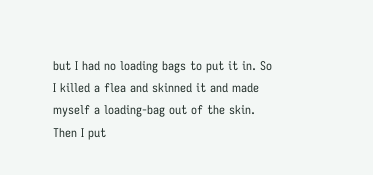but I had no loading bags to put it in. So I killed a flea and skinned it and made myself a loading-bag out of the skin. Then I put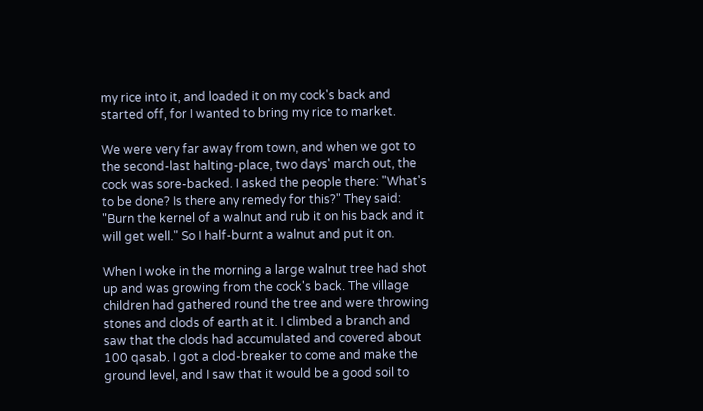my rice into it, and loaded it on my cock's back and started off, for I wanted to bring my rice to market.

We were very far away from town, and when we got to the second-last halting-place, two days' march out, the cock was sore-backed. I asked the people there: "What's to be done? Is there any remedy for this?" They said: "Burn the kernel of a walnut and rub it on his back and it will get well." So I half-burnt a walnut and put it on.

When I woke in the morning a large walnut tree had shot up and was growing from the cock's back. The village children had gathered round the tree and were throwing stones and clods of earth at it. I climbed a branch and saw that the clods had accumulated and covered about 100 qasab. I got a clod-breaker to come and make the ground level, and I saw that it would be a good soil to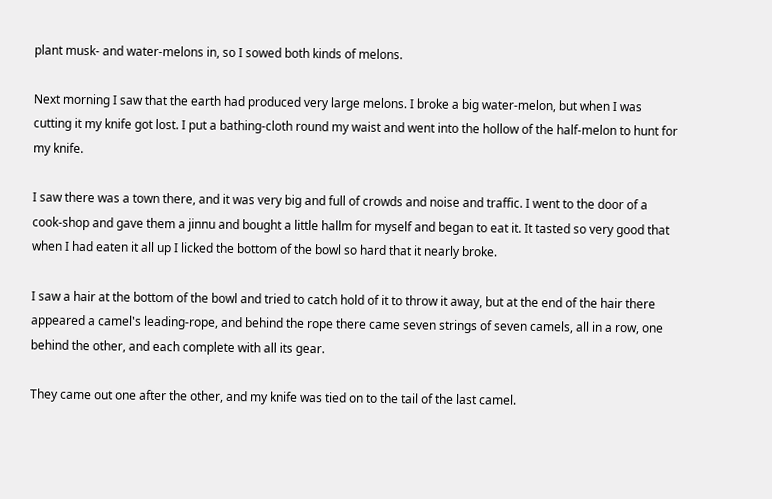plant musk- and water-melons in, so I sowed both kinds of melons.

Next morning I saw that the earth had produced very large melons. I broke a big water-melon, but when I was cutting it my knife got lost. I put a bathing-cloth round my waist and went into the hollow of the half-melon to hunt for my knife.

I saw there was a town there, and it was very big and full of crowds and noise and traffic. I went to the door of a cook-shop and gave them a jinnu and bought a little hallm for myself and began to eat it. It tasted so very good that when I had eaten it all up I licked the bottom of the bowl so hard that it nearly broke.

I saw a hair at the bottom of the bowl and tried to catch hold of it to throw it away, but at the end of the hair there appeared a camel's leading-rope, and behind the rope there came seven strings of seven camels, all in a row, one behind the other, and each complete with all its gear.

They came out one after the other, and my knife was tied on to the tail of the last camel.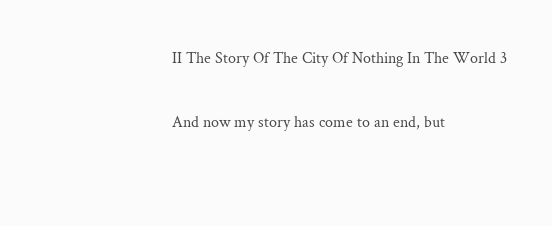II The Story Of The City Of Nothing In The World 3

And now my story has come to an end, but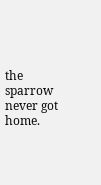the sparrow never got home.